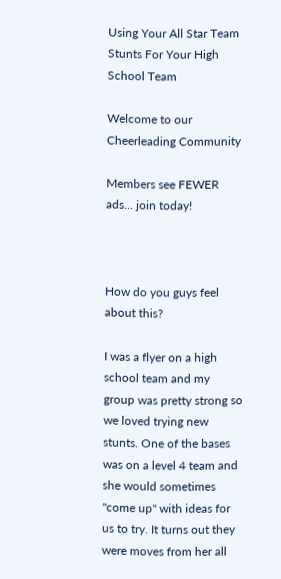Using Your All Star Team Stunts For Your High School Team

Welcome to our Cheerleading Community

Members see FEWER ads... join today!



How do you guys feel about this?

I was a flyer on a high school team and my group was pretty strong so we loved trying new stunts. One of the bases was on a level 4 team and she would sometimes "come up" with ideas for us to try. It turns out they were moves from her all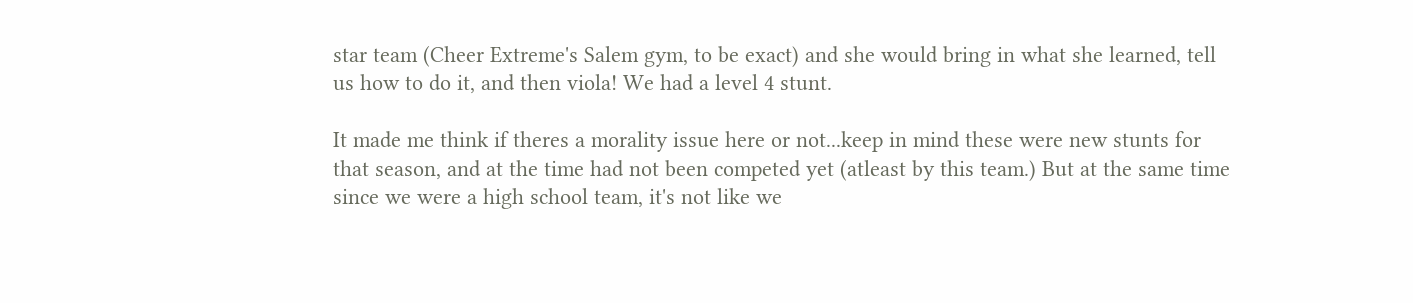star team (Cheer Extreme's Salem gym, to be exact) and she would bring in what she learned, tell us how to do it, and then viola! We had a level 4 stunt.

It made me think if theres a morality issue here or not...keep in mind these were new stunts for that season, and at the time had not been competed yet (atleast by this team.) But at the same time since we were a high school team, it's not like we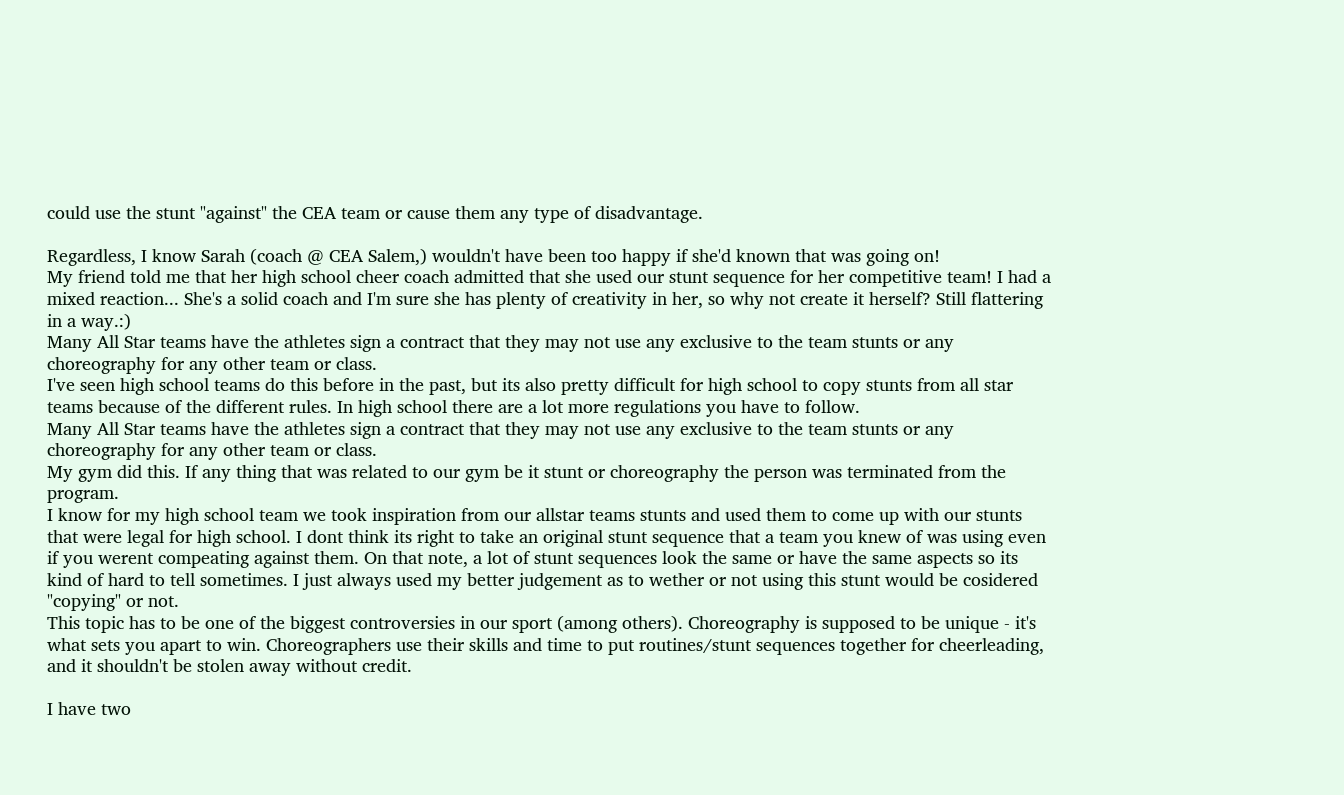could use the stunt "against" the CEA team or cause them any type of disadvantage.

Regardless, I know Sarah (coach @ CEA Salem,) wouldn't have been too happy if she'd known that was going on!
My friend told me that her high school cheer coach admitted that she used our stunt sequence for her competitive team! I had a mixed reaction... She's a solid coach and I'm sure she has plenty of creativity in her, so why not create it herself? Still flattering in a way.:)
Many All Star teams have the athletes sign a contract that they may not use any exclusive to the team stunts or any choreography for any other team or class.
I've seen high school teams do this before in the past, but its also pretty difficult for high school to copy stunts from all star teams because of the different rules. In high school there are a lot more regulations you have to follow.
Many All Star teams have the athletes sign a contract that they may not use any exclusive to the team stunts or any choreography for any other team or class.
My gym did this. If any thing that was related to our gym be it stunt or choreography the person was terminated from the program.
I know for my high school team we took inspiration from our allstar teams stunts and used them to come up with our stunts that were legal for high school. I dont think its right to take an original stunt sequence that a team you knew of was using even if you werent compeating against them. On that note, a lot of stunt sequences look the same or have the same aspects so its kind of hard to tell sometimes. I just always used my better judgement as to wether or not using this stunt would be cosidered "copying" or not.
This topic has to be one of the biggest controversies in our sport (among others). Choreography is supposed to be unique - it's what sets you apart to win. Choreographers use their skills and time to put routines/stunt sequences together for cheerleading, and it shouldn't be stolen away without credit.

I have two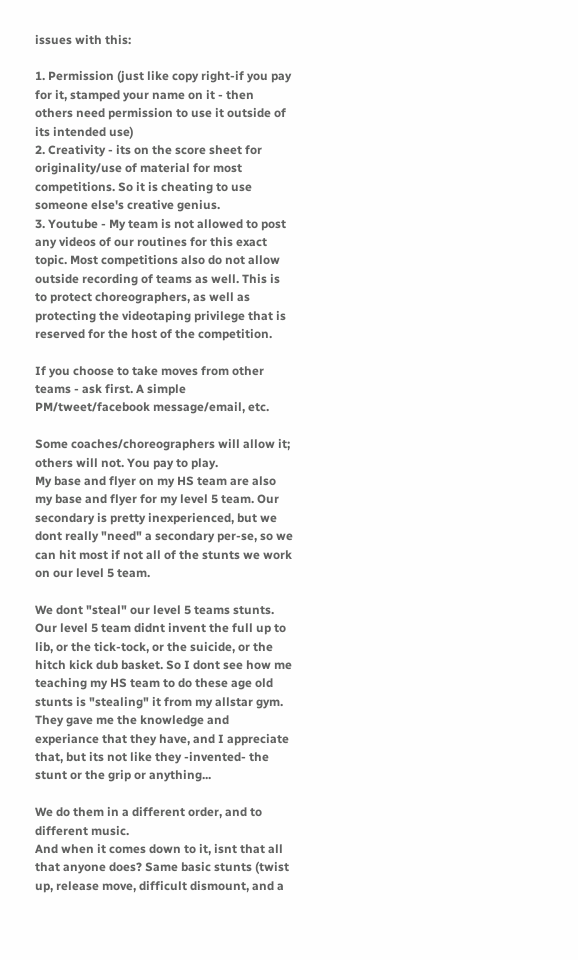issues with this:

1. Permission (just like copy right-if you pay for it, stamped your name on it - then others need permission to use it outside of its intended use)
2. Creativity - its on the score sheet for originality/use of material for most competitions. So it is cheating to use someone else's creative genius.
3. Youtube - My team is not allowed to post any videos of our routines for this exact topic. Most competitions also do not allow outside recording of teams as well. This is to protect choreographers, as well as protecting the videotaping privilege that is reserved for the host of the competition.

If you choose to take moves from other teams - ask first. A simple PM/tweet/facebook message/email, etc.

Some coaches/choreographers will allow it; others will not. You pay to play.
My base and flyer on my HS team are also my base and flyer for my level 5 team. Our secondary is pretty inexperienced, but we dont really "need" a secondary per-se, so we can hit most if not all of the stunts we work on our level 5 team.

We dont "steal" our level 5 teams stunts. Our level 5 team didnt invent the full up to lib, or the tick-tock, or the suicide, or the hitch kick dub basket. So I dont see how me teaching my HS team to do these age old stunts is "stealing" it from my allstar gym. They gave me the knowledge and experiance that they have, and I appreciate that, but its not like they -invented- the stunt or the grip or anything...

We do them in a different order, and to different music.
And when it comes down to it, isnt that all that anyone does? Same basic stunts (twist up, release move, difficult dismount, and a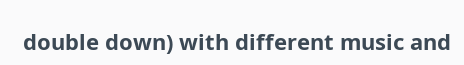double down) with different music and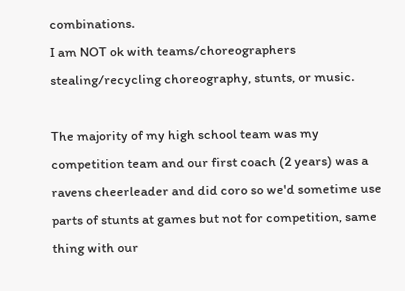combinations.
I am NOT ok with teams/choreographers stealing/recycling choreography, stunts, or music.

The majority of my high school team was my competition team and our first coach (2 years) was a ravens cheerleader and did coro so we'd sometime use parts of stunts at games but not for competition, same thing with our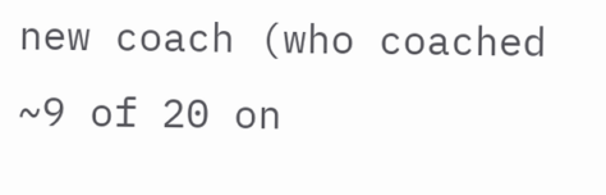new coach (who coached ~9 of 20 on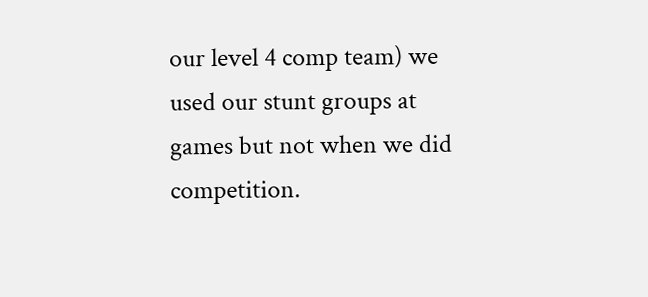our level 4 comp team) we used our stunt groups at games but not when we did competition.